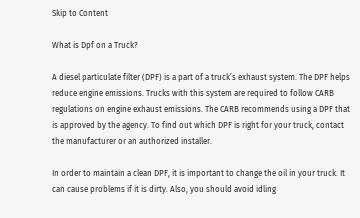Skip to Content

What is Dpf on a Truck?

A diesel particulate filter (DPF) is a part of a truck’s exhaust system. The DPF helps reduce engine emissions. Trucks with this system are required to follow CARB regulations on engine exhaust emissions. The CARB recommends using a DPF that is approved by the agency. To find out which DPF is right for your truck, contact the manufacturer or an authorized installer.

In order to maintain a clean DPF, it is important to change the oil in your truck. It can cause problems if it is dirty. Also, you should avoid idling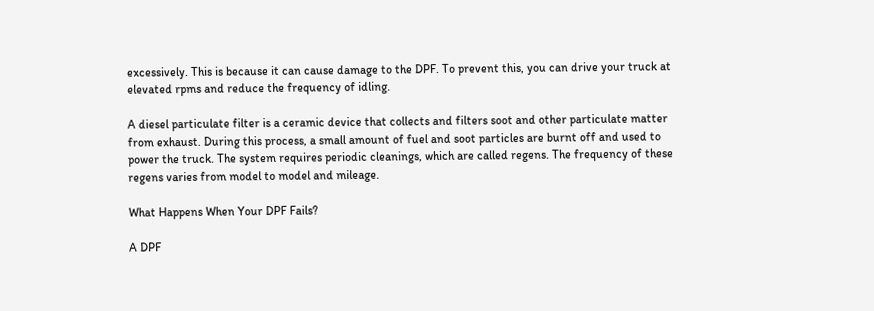excessively. This is because it can cause damage to the DPF. To prevent this, you can drive your truck at elevated rpms and reduce the frequency of idling.

A diesel particulate filter is a ceramic device that collects and filters soot and other particulate matter from exhaust. During this process, a small amount of fuel and soot particles are burnt off and used to power the truck. The system requires periodic cleanings, which are called regens. The frequency of these regens varies from model to model and mileage.

What Happens When Your DPF Fails?

A DPF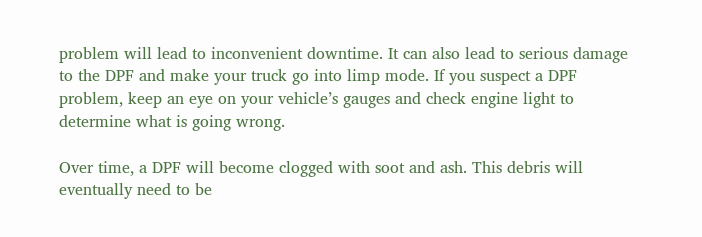problem will lead to inconvenient downtime. It can also lead to serious damage to the DPF and make your truck go into limp mode. If you suspect a DPF problem, keep an eye on your vehicle’s gauges and check engine light to determine what is going wrong.

Over time, a DPF will become clogged with soot and ash. This debris will eventually need to be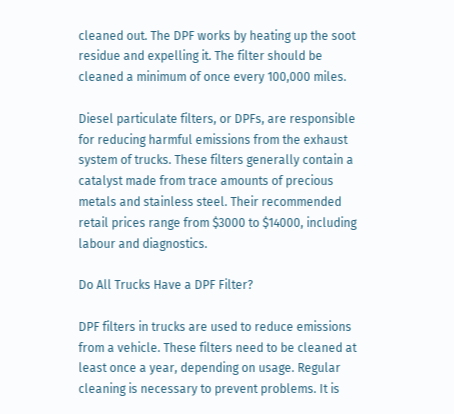cleaned out. The DPF works by heating up the soot residue and expelling it. The filter should be cleaned a minimum of once every 100,000 miles.

Diesel particulate filters, or DPFs, are responsible for reducing harmful emissions from the exhaust system of trucks. These filters generally contain a catalyst made from trace amounts of precious metals and stainless steel. Their recommended retail prices range from $3000 to $14000, including labour and diagnostics.

Do All Trucks Have a DPF Filter?

DPF filters in trucks are used to reduce emissions from a vehicle. These filters need to be cleaned at least once a year, depending on usage. Regular cleaning is necessary to prevent problems. It is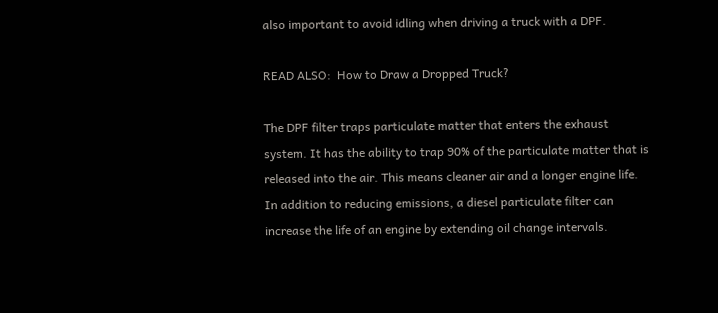also important to avoid idling when driving a truck with a DPF.

READ ALSO:  How to Draw a Dropped Truck?

The DPF filter traps particulate matter that enters the exhaust system. It has the ability to trap 90% of the particulate matter that is released into the air. This means cleaner air and a longer engine life. In addition to reducing emissions, a diesel particulate filter can increase the life of an engine by extending oil change intervals.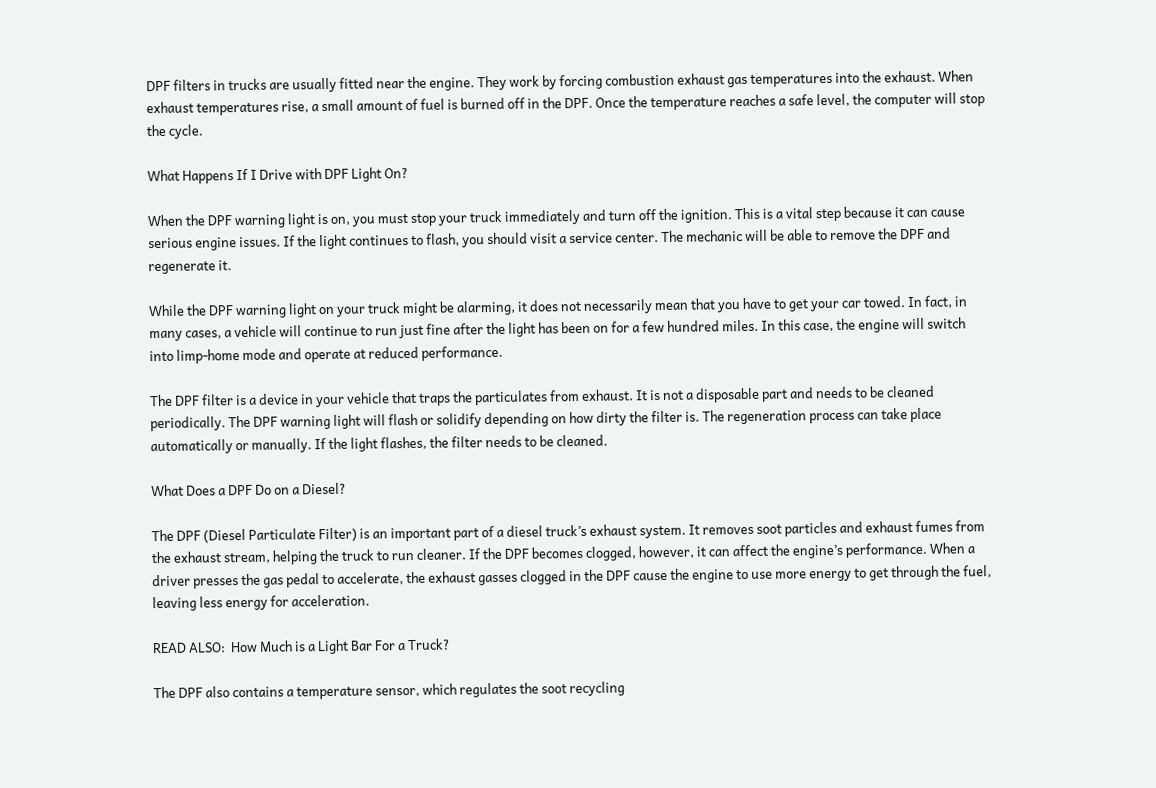DPF filters in trucks are usually fitted near the engine. They work by forcing combustion exhaust gas temperatures into the exhaust. When exhaust temperatures rise, a small amount of fuel is burned off in the DPF. Once the temperature reaches a safe level, the computer will stop the cycle.

What Happens If I Drive with DPF Light On?

When the DPF warning light is on, you must stop your truck immediately and turn off the ignition. This is a vital step because it can cause serious engine issues. If the light continues to flash, you should visit a service center. The mechanic will be able to remove the DPF and regenerate it.

While the DPF warning light on your truck might be alarming, it does not necessarily mean that you have to get your car towed. In fact, in many cases, a vehicle will continue to run just fine after the light has been on for a few hundred miles. In this case, the engine will switch into limp-home mode and operate at reduced performance.

The DPF filter is a device in your vehicle that traps the particulates from exhaust. It is not a disposable part and needs to be cleaned periodically. The DPF warning light will flash or solidify depending on how dirty the filter is. The regeneration process can take place automatically or manually. If the light flashes, the filter needs to be cleaned.

What Does a DPF Do on a Diesel?

The DPF (Diesel Particulate Filter) is an important part of a diesel truck’s exhaust system. It removes soot particles and exhaust fumes from the exhaust stream, helping the truck to run cleaner. If the DPF becomes clogged, however, it can affect the engine’s performance. When a driver presses the gas pedal to accelerate, the exhaust gasses clogged in the DPF cause the engine to use more energy to get through the fuel, leaving less energy for acceleration.

READ ALSO:  How Much is a Light Bar For a Truck?

The DPF also contains a temperature sensor, which regulates the soot recycling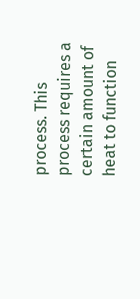process. This process requires a certain amount of heat to function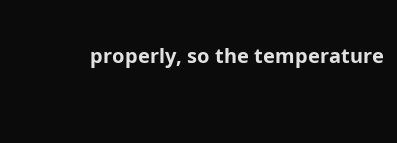properly, so the temperature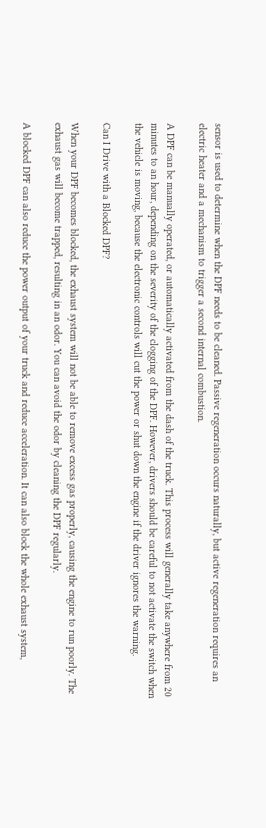sensor is used to determine when the DPF needs to be cleaned. Passive regeneration occurs naturally, but active regeneration requires an electric heater and a mechanism to trigger a second internal combustion.

A DPF can be manually operated, or automatically activated from the dash of the truck. This process will generally take anywhere from 20 minutes to an hour, depending on the severity of the clogging of the DPF. However, drivers should be careful to not activate the switch when the vehicle is moving, because the electronic controls will cut the power or shut down the engine if the driver ignores the warning.

Can I Drive with a Blocked DPF?

When your DPF becomes blocked, the exhaust system will not be able to remove excess gas properly, causing the engine to run poorly. The exhaust gas will become trapped, resulting in an odor. You can avoid the odor by cleaning the DPF regularly.

A blocked DPF can also reduce the power output of your truck and reduce acceleration. It can also block the whole exhaust system,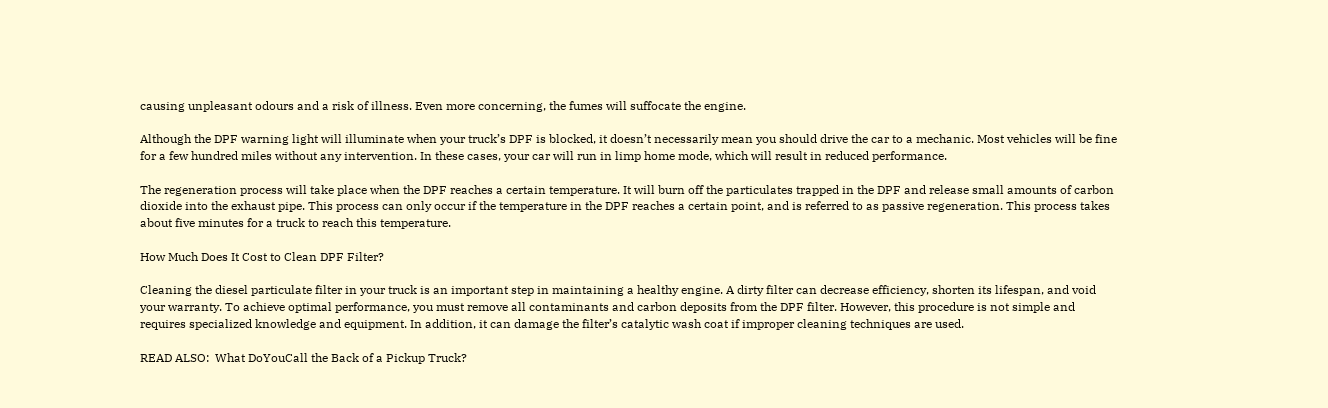causing unpleasant odours and a risk of illness. Even more concerning, the fumes will suffocate the engine.

Although the DPF warning light will illuminate when your truck’s DPF is blocked, it doesn’t necessarily mean you should drive the car to a mechanic. Most vehicles will be fine for a few hundred miles without any intervention. In these cases, your car will run in limp home mode, which will result in reduced performance.

The regeneration process will take place when the DPF reaches a certain temperature. It will burn off the particulates trapped in the DPF and release small amounts of carbon dioxide into the exhaust pipe. This process can only occur if the temperature in the DPF reaches a certain point, and is referred to as passive regeneration. This process takes about five minutes for a truck to reach this temperature.

How Much Does It Cost to Clean DPF Filter?

Cleaning the diesel particulate filter in your truck is an important step in maintaining a healthy engine. A dirty filter can decrease efficiency, shorten its lifespan, and void your warranty. To achieve optimal performance, you must remove all contaminants and carbon deposits from the DPF filter. However, this procedure is not simple and requires specialized knowledge and equipment. In addition, it can damage the filter’s catalytic wash coat if improper cleaning techniques are used.

READ ALSO:  What DoYouCall the Back of a Pickup Truck?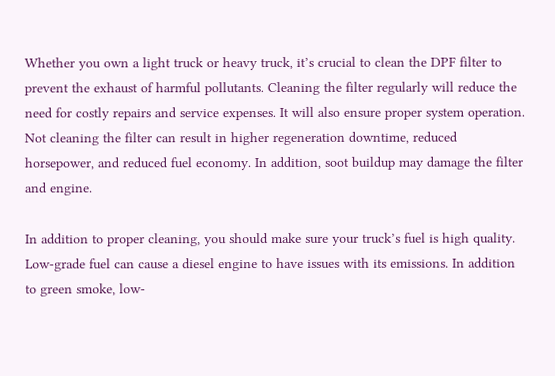Whether you own a light truck or heavy truck, it’s crucial to clean the DPF filter to prevent the exhaust of harmful pollutants. Cleaning the filter regularly will reduce the need for costly repairs and service expenses. It will also ensure proper system operation. Not cleaning the filter can result in higher regeneration downtime, reduced horsepower, and reduced fuel economy. In addition, soot buildup may damage the filter and engine.

In addition to proper cleaning, you should make sure your truck’s fuel is high quality. Low-grade fuel can cause a diesel engine to have issues with its emissions. In addition to green smoke, low-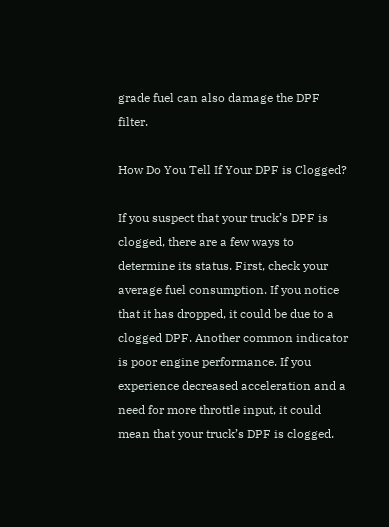grade fuel can also damage the DPF filter.

How Do You Tell If Your DPF is Clogged?

If you suspect that your truck’s DPF is clogged, there are a few ways to determine its status. First, check your average fuel consumption. If you notice that it has dropped, it could be due to a clogged DPF. Another common indicator is poor engine performance. If you experience decreased acceleration and a need for more throttle input, it could mean that your truck’s DPF is clogged.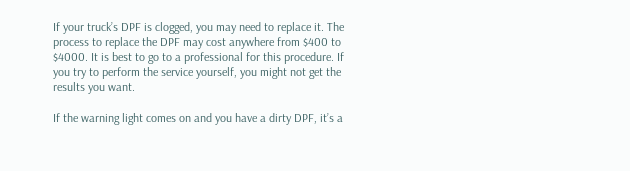If your truck’s DPF is clogged, you may need to replace it. The process to replace the DPF may cost anywhere from $400 to $4000. It is best to go to a professional for this procedure. If you try to perform the service yourself, you might not get the results you want.

If the warning light comes on and you have a dirty DPF, it’s a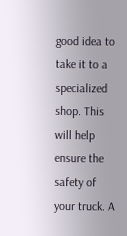good idea to take it to a specialized shop. This will help ensure the safety of your truck. A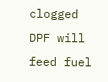clogged DPF will feed fuel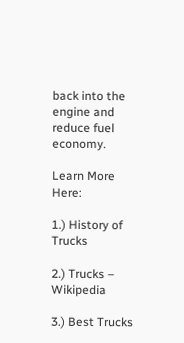back into the engine and reduce fuel economy.

Learn More Here:

1.) History of Trucks

2.) Trucks – Wikipedia

3.) Best Trucks